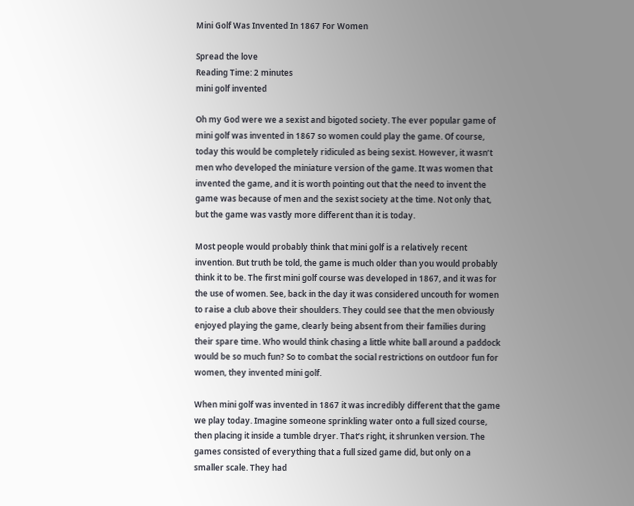Mini Golf Was Invented In 1867 For Women

Spread the love
Reading Time: 2 minutes
mini golf invented

Oh my God were we a sexist and bigoted society. The ever popular game of mini golf was invented in 1867 so women could play the game. Of course, today this would be completely ridiculed as being sexist. However, it wasn’t men who developed the miniature version of the game. It was women that invented the game, and it is worth pointing out that the need to invent the game was because of men and the sexist society at the time. Not only that, but the game was vastly more different than it is today.

Most people would probably think that mini golf is a relatively recent invention. But truth be told, the game is much older than you would probably think it to be. The first mini golf course was developed in 1867, and it was for the use of women. See, back in the day it was considered uncouth for women to raise a club above their shoulders. They could see that the men obviously enjoyed playing the game, clearly being absent from their families during their spare time. Who would think chasing a little white ball around a paddock would be so much fun? So to combat the social restrictions on outdoor fun for women, they invented mini golf.

When mini golf was invented in 1867 it was incredibly different that the game we play today. Imagine someone sprinkling water onto a full sized course, then placing it inside a tumble dryer. That’s right, it shrunken version. The games consisted of everything that a full sized game did, but only on a smaller scale. They had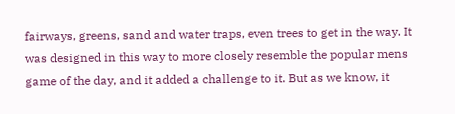fairways, greens, sand and water traps, even trees to get in the way. It was designed in this way to more closely resemble the popular mens game of the day, and it added a challenge to it. But as we know, it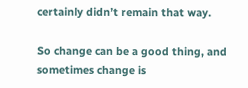certainly didn’t remain that way.

So change can be a good thing, and sometimes change is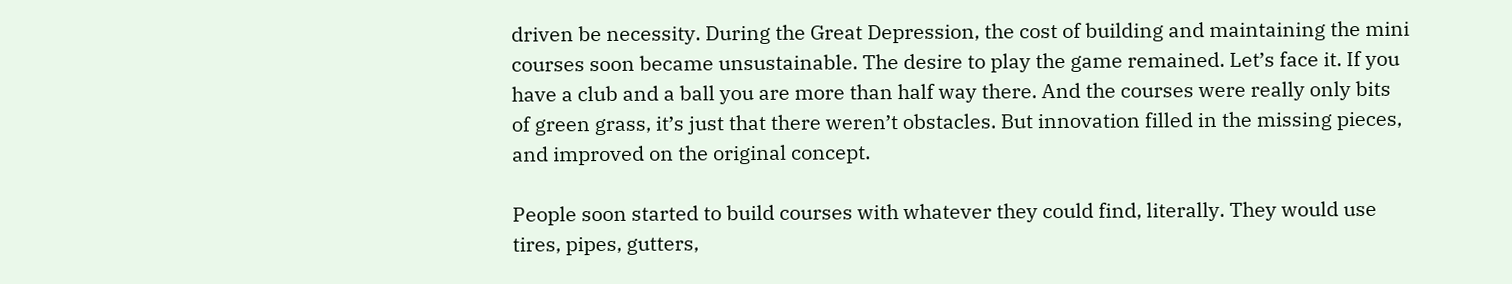driven be necessity. During the Great Depression, the cost of building and maintaining the mini courses soon became unsustainable. The desire to play the game remained. Let’s face it. If you have a club and a ball you are more than half way there. And the courses were really only bits of green grass, it’s just that there weren’t obstacles. But innovation filled in the missing pieces, and improved on the original concept.

People soon started to build courses with whatever they could find, literally. They would use tires, pipes, gutters,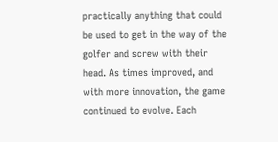practically anything that could be used to get in the way of the golfer and screw with their head. As times improved, and with more innovation, the game continued to evolve. Each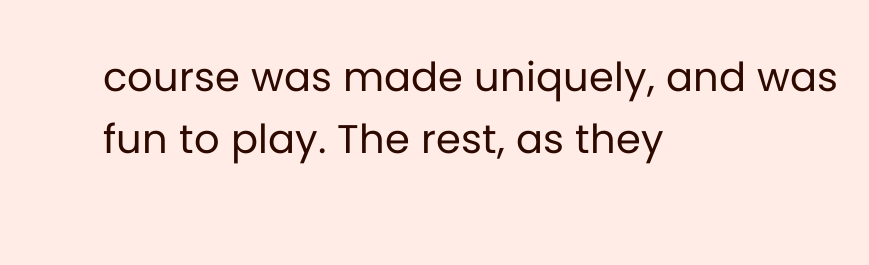course was made uniquely, and was fun to play. The rest, as they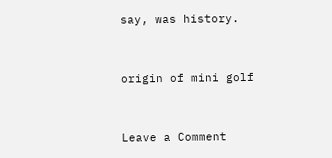say, was history.


origin of mini golf


Leave a Comment